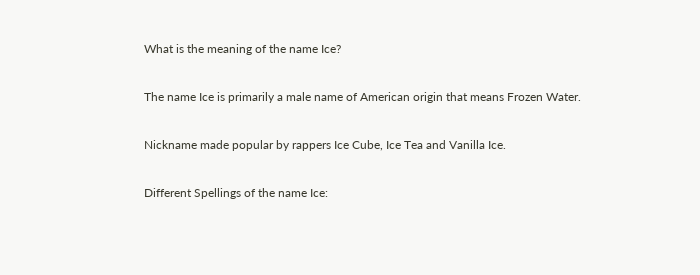What is the meaning of the name Ice?

The name Ice is primarily a male name of American origin that means Frozen Water.

Nickname made popular by rappers Ice Cube, Ice Tea and Vanilla Ice.

Different Spellings of the name Ice: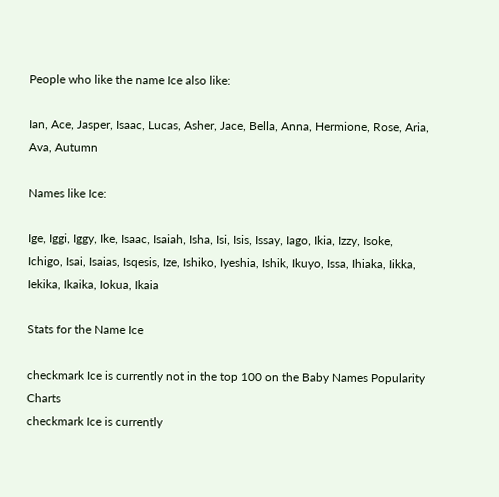People who like the name Ice also like:

Ian, Ace, Jasper, Isaac, Lucas, Asher, Jace, Bella, Anna, Hermione, Rose, Aria, Ava, Autumn

Names like Ice:

Ige, Iggi, Iggy, Ike, Isaac, Isaiah, Isha, Isi, Isis, Issay, Iago, Ikia, Izzy, Isoke, Ichigo, Isai, Isaias, Isqesis, Ize, Ishiko, Iyeshia, Ishik, Ikuyo, Issa, Ihiaka, Iikka, Iekika, Ikaika, Iokua, Ikaia

Stats for the Name Ice

checkmark Ice is currently not in the top 100 on the Baby Names Popularity Charts
checkmark Ice is currently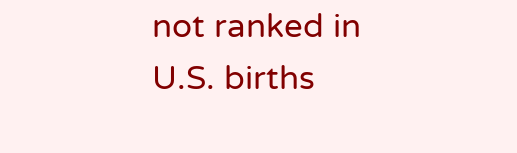not ranked in U.S. births